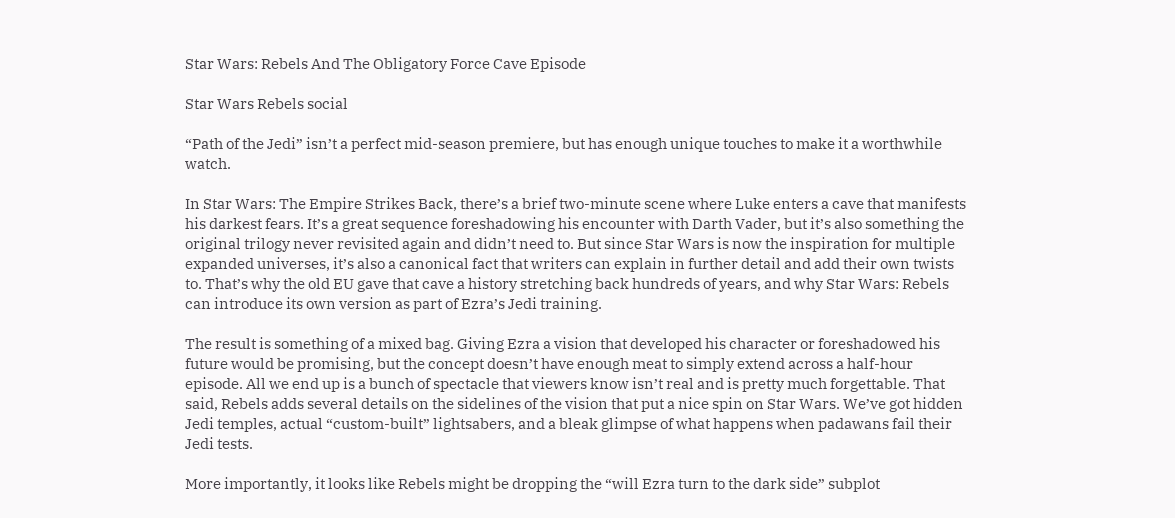Star Wars: Rebels And The Obligatory Force Cave Episode

Star Wars Rebels social

“Path of the Jedi” isn’t a perfect mid-season premiere, but has enough unique touches to make it a worthwhile watch.

In Star Wars: The Empire Strikes Back, there’s a brief two-minute scene where Luke enters a cave that manifests his darkest fears. It’s a great sequence foreshadowing his encounter with Darth Vader, but it’s also something the original trilogy never revisited again and didn’t need to. But since Star Wars is now the inspiration for multiple expanded universes, it’s also a canonical fact that writers can explain in further detail and add their own twists to. That’s why the old EU gave that cave a history stretching back hundreds of years, and why Star Wars: Rebels can introduce its own version as part of Ezra’s Jedi training.

The result is something of a mixed bag. Giving Ezra a vision that developed his character or foreshadowed his future would be promising, but the concept doesn’t have enough meat to simply extend across a half-hour episode. All we end up is a bunch of spectacle that viewers know isn’t real and is pretty much forgettable. That said, Rebels adds several details on the sidelines of the vision that put a nice spin on Star Wars. We’ve got hidden Jedi temples, actual “custom-built” lightsabers, and a bleak glimpse of what happens when padawans fail their Jedi tests.

More importantly, it looks like Rebels might be dropping the “will Ezra turn to the dark side” subplot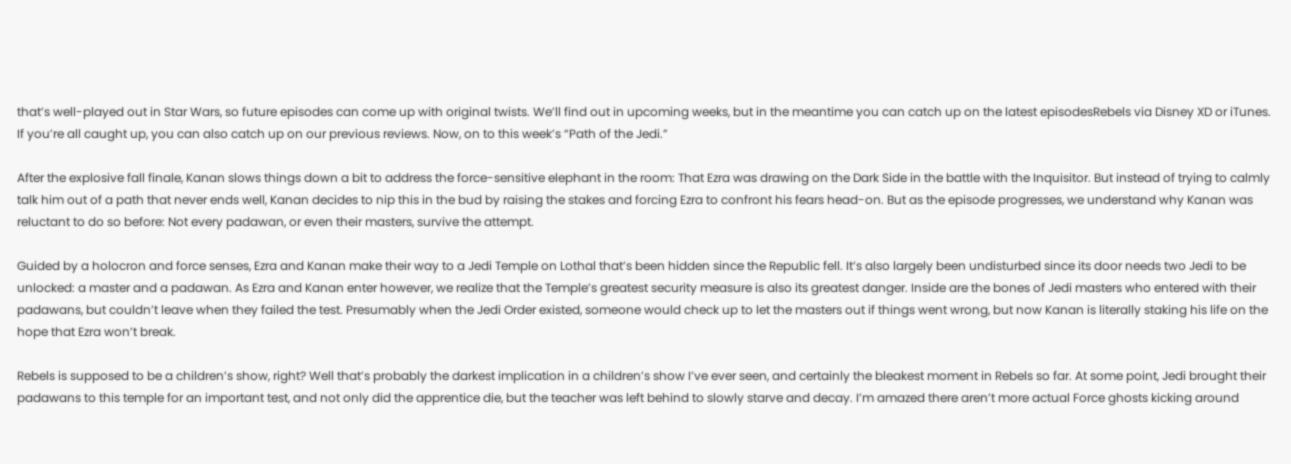that’s well-played out in Star Wars, so future episodes can come up with original twists. We’ll find out in upcoming weeks, but in the meantime you can catch up on the latest episodesRebels via Disney XD or iTunes. If you’re all caught up, you can also catch up on our previous reviews. Now, on to this week’s “Path of the Jedi.”

After the explosive fall finale, Kanan slows things down a bit to address the force-sensitive elephant in the room: That Ezra was drawing on the Dark Side in the battle with the Inquisitor. But instead of trying to calmly talk him out of a path that never ends well, Kanan decides to nip this in the bud by raising the stakes and forcing Ezra to confront his fears head-on. But as the episode progresses, we understand why Kanan was reluctant to do so before: Not every padawan, or even their masters, survive the attempt.

Guided by a holocron and force senses, Ezra and Kanan make their way to a Jedi Temple on Lothal that’s been hidden since the Republic fell. It’s also largely been undisturbed since its door needs two Jedi to be unlocked: a master and a padawan. As Ezra and Kanan enter however, we realize that the Temple’s greatest security measure is also its greatest danger. Inside are the bones of Jedi masters who entered with their padawans, but couldn’t leave when they failed the test. Presumably when the Jedi Order existed, someone would check up to let the masters out if things went wrong, but now Kanan is literally staking his life on the hope that Ezra won’t break.

Rebels is supposed to be a children’s show, right? Well that’s probably the darkest implication in a children’s show I’ve ever seen, and certainly the bleakest moment in Rebels so far. At some point, Jedi brought their padawans to this temple for an important test, and not only did the apprentice die, but the teacher was left behind to slowly starve and decay. I’m amazed there aren’t more actual Force ghosts kicking around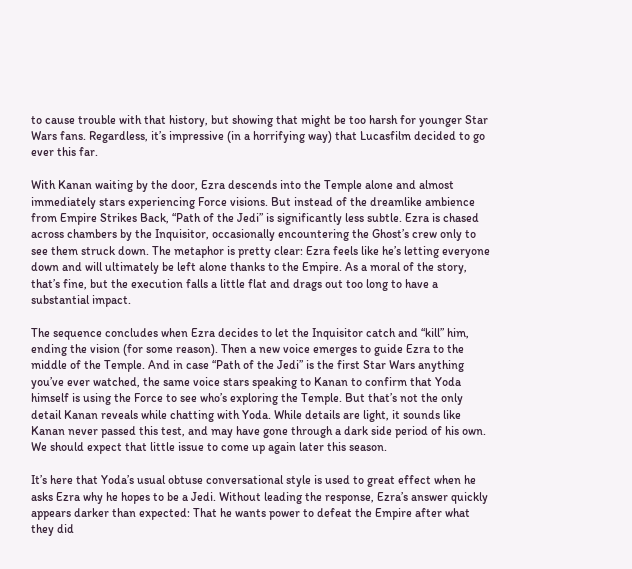to cause trouble with that history, but showing that might be too harsh for younger Star Wars fans. Regardless, it’s impressive (in a horrifying way) that Lucasfilm decided to go ever this far.

With Kanan waiting by the door, Ezra descends into the Temple alone and almost immediately stars experiencing Force visions. But instead of the dreamlike ambience from Empire Strikes Back, “Path of the Jedi” is significantly less subtle. Ezra is chased across chambers by the Inquisitor, occasionally encountering the Ghost’s crew only to see them struck down. The metaphor is pretty clear: Ezra feels like he’s letting everyone down and will ultimately be left alone thanks to the Empire. As a moral of the story, that’s fine, but the execution falls a little flat and drags out too long to have a substantial impact.

The sequence concludes when Ezra decides to let the Inquisitor catch and “kill” him, ending the vision (for some reason). Then a new voice emerges to guide Ezra to the middle of the Temple. And in case “Path of the Jedi” is the first Star Wars anything you’ve ever watched, the same voice stars speaking to Kanan to confirm that Yoda himself is using the Force to see who’s exploring the Temple. But that’s not the only detail Kanan reveals while chatting with Yoda. While details are light, it sounds like Kanan never passed this test, and may have gone through a dark side period of his own. We should expect that little issue to come up again later this season.

It’s here that Yoda’s usual obtuse conversational style is used to great effect when he asks Ezra why he hopes to be a Jedi. Without leading the response, Ezra’s answer quickly appears darker than expected: That he wants power to defeat the Empire after what they did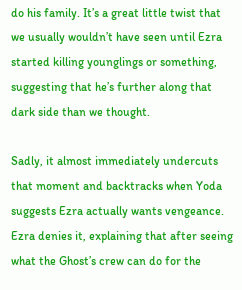do his family. It’s a great little twist that we usually wouldn’t have seen until Ezra started killing younglings or something, suggesting that he’s further along that dark side than we thought.

Sadly, it almost immediately undercuts that moment and backtracks when Yoda suggests Ezra actually wants vengeance. Ezra denies it, explaining that after seeing what the Ghost’s crew can do for the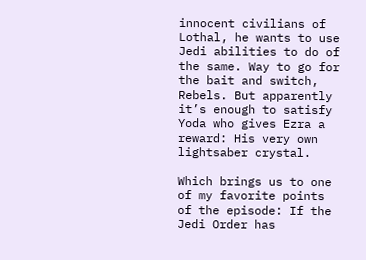innocent civilians of Lothal, he wants to use Jedi abilities to do of the same. Way to go for the bait and switch, Rebels. But apparently it’s enough to satisfy Yoda who gives Ezra a reward: His very own lightsaber crystal.

Which brings us to one of my favorite points of the episode: If the Jedi Order has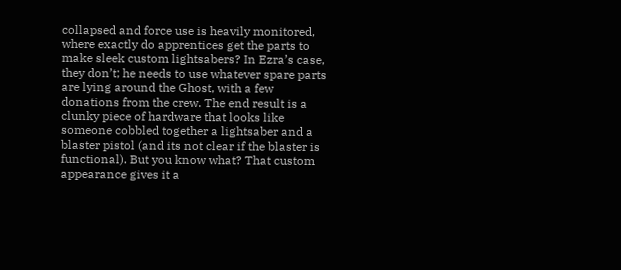collapsed and force use is heavily monitored, where exactly do apprentices get the parts to make sleek custom lightsabers? In Ezra’s case, they don’t; he needs to use whatever spare parts are lying around the Ghost, with a few donations from the crew. The end result is a clunky piece of hardware that looks like someone cobbled together a lightsaber and a blaster pistol (and its not clear if the blaster is functional). But you know what? That custom appearance gives it a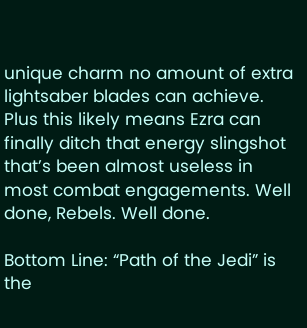unique charm no amount of extra lightsaber blades can achieve. Plus this likely means Ezra can finally ditch that energy slingshot that’s been almost useless in most combat engagements. Well done, Rebels. Well done.

Bottom Line: “Path of the Jedi” is the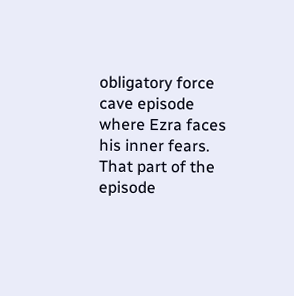obligatory force cave episode where Ezra faces his inner fears. That part of the episode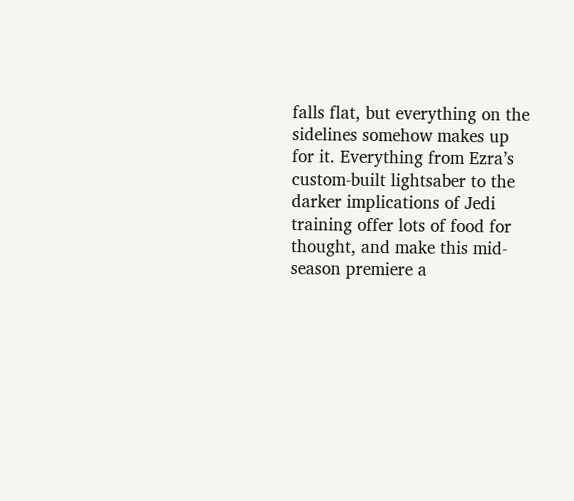falls flat, but everything on the sidelines somehow makes up for it. Everything from Ezra’s custom-built lightsaber to the darker implications of Jedi training offer lots of food for thought, and make this mid-season premiere a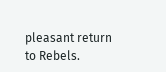pleasant return to Rebels.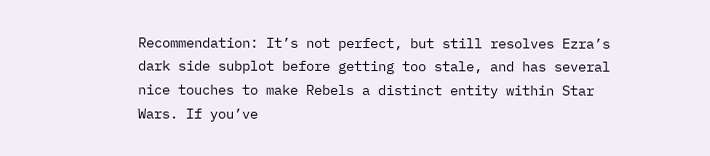Recommendation: It’s not perfect, but still resolves Ezra’s dark side subplot before getting too stale, and has several nice touches to make Rebels a distinct entity within Star Wars. If you’ve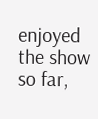enjoyed the show so far,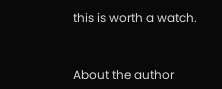this is worth a watch.



About the author